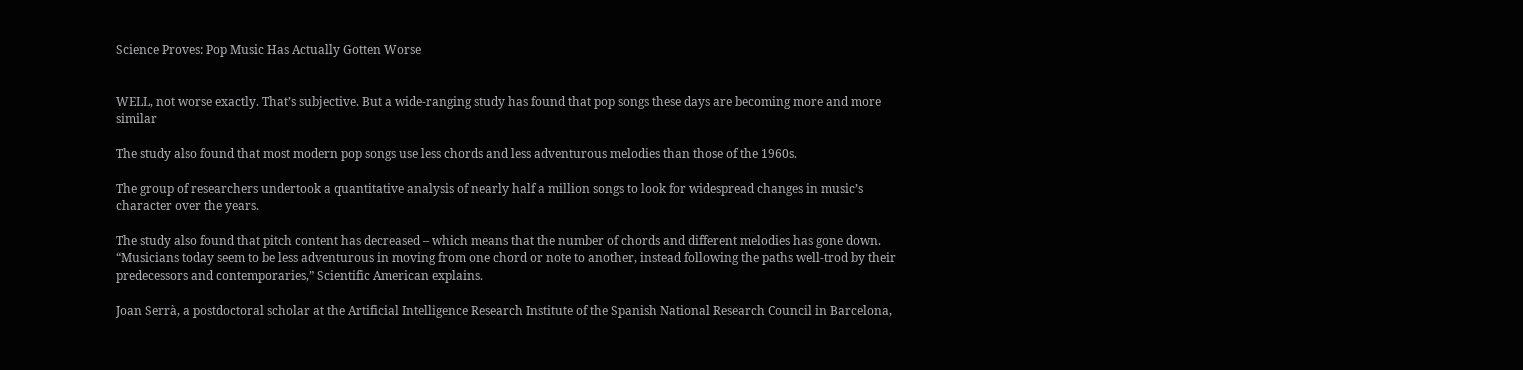Science Proves: Pop Music Has Actually Gotten Worse


WELL, not worse exactly. That’s subjective. But a wide-ranging study has found that pop songs these days are becoming more and more similar

The study also found that most modern pop songs use less chords and less adventurous melodies than those of the 1960s.

The group of researchers undertook a quantitative analysis of nearly half a million songs to look for widespread changes in music’s character over the years.

The study also found that pitch content has decreased – which means that the number of chords and different melodies has gone down. “Musicians today seem to be less adventurous in moving from one chord or note to another, instead following the paths well-trod by their predecessors and contemporaries,” Scientific American explains.

Joan Serrà, a postdoctoral scholar at the Artificial Intelligence Research Institute of the Spanish National Research Council in Barcelona,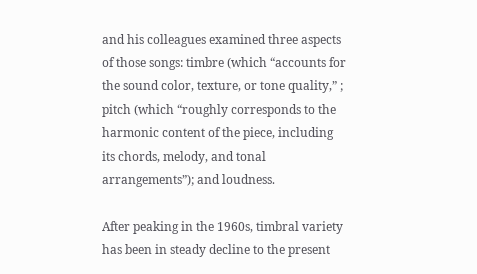and his colleagues examined three aspects of those songs: timbre (which “accounts for the sound color, texture, or tone quality,” ; pitch (which “roughly corresponds to the harmonic content of the piece, including its chords, melody, and tonal arrangements”); and loudness.

After peaking in the 1960s, timbral variety has been in steady decline to the present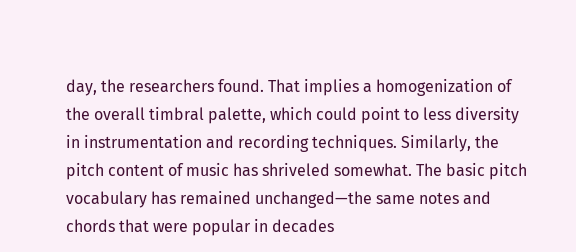day, the researchers found. That implies a homogenization of the overall timbral palette, which could point to less diversity in instrumentation and recording techniques. Similarly, the pitch content of music has shriveled somewhat. The basic pitch vocabulary has remained unchanged—the same notes and chords that were popular in decades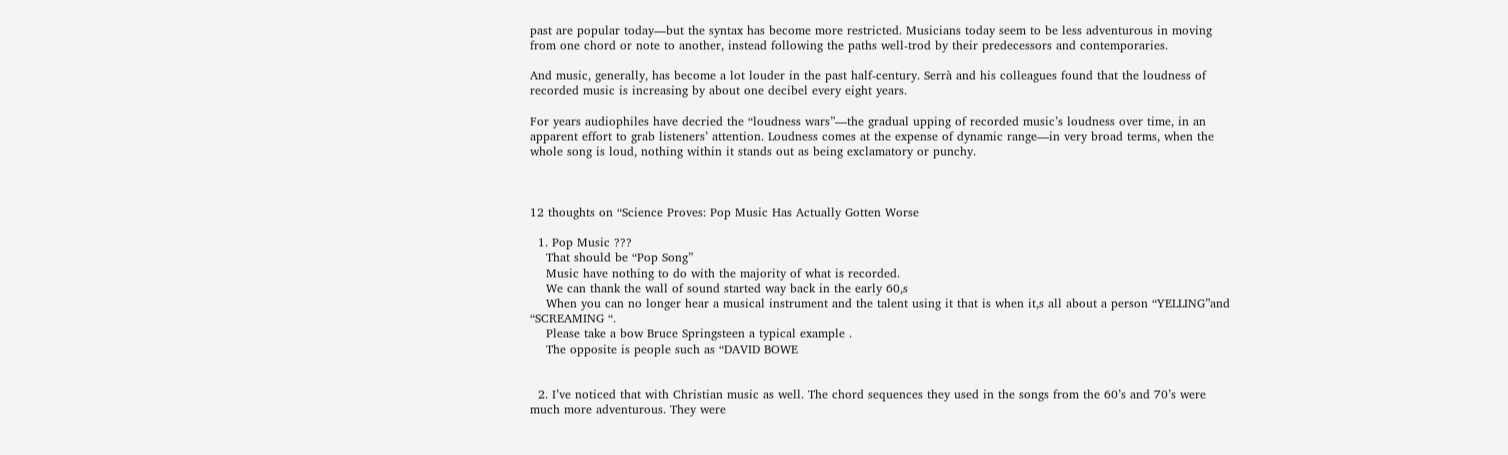past are popular today—but the syntax has become more restricted. Musicians today seem to be less adventurous in moving from one chord or note to another, instead following the paths well-trod by their predecessors and contemporaries.

And music, generally, has become a lot louder in the past half-century. Serrà and his colleagues found that the loudness of recorded music is increasing by about one decibel every eight years.

For years audiophiles have decried the “loudness wars”—the gradual upping of recorded music’s loudness over time, in an apparent effort to grab listeners’ attention. Loudness comes at the expense of dynamic range—in very broad terms, when the whole song is loud, nothing within it stands out as being exclamatory or punchy.



12 thoughts on “Science Proves: Pop Music Has Actually Gotten Worse

  1. Pop Music ???
    That should be “Pop Song”
    Music have nothing to do with the majority of what is recorded.
    We can thank the wall of sound started way back in the early 60,s
    When you can no longer hear a musical instrument and the talent using it that is when it,s all about a person “YELLING”and “SCREAMING “.
    Please take a bow Bruce Springsteen a typical example .
    The opposite is people such as “DAVID BOWE


  2. I’ve noticed that with Christian music as well. The chord sequences they used in the songs from the 60’s and 70’s were much more adventurous. They were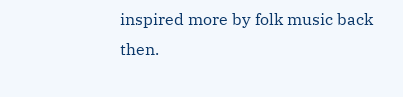inspired more by folk music back then.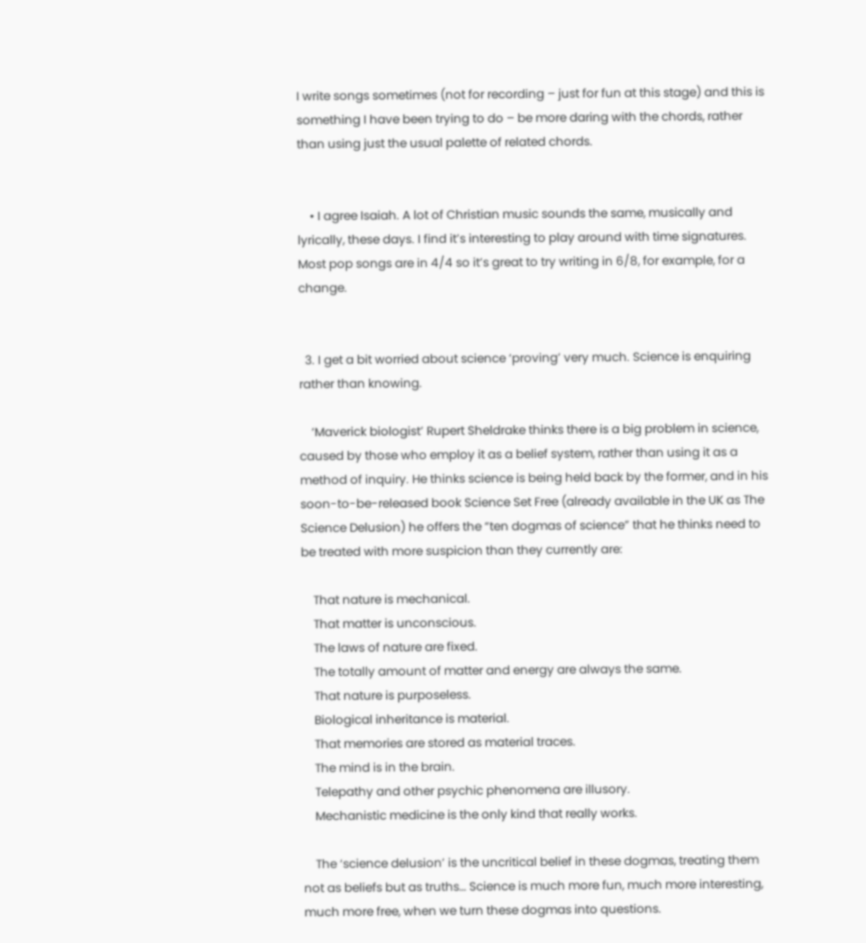I write songs sometimes (not for recording – just for fun at this stage) and this is something I have been trying to do – be more daring with the chords, rather than using just the usual palette of related chords.


    • I agree Isaiah. A lot of Christian music sounds the same, musically and lyrically, these days. I find it’s interesting to play around with time signatures. Most pop songs are in 4/4 so it’s great to try writing in 6/8, for example, for a change.


  3. I get a bit worried about science ‘proving’ very much. Science is enquiring rather than knowing.

    ‘Maverick biologist’ Rupert Sheldrake thinks there is a big problem in science, caused by those who employ it as a belief system, rather than using it as a method of inquiry. He thinks science is being held back by the former, and in his soon-to-be-released book Science Set Free (already available in the UK as The Science Delusion) he offers the “ten dogmas of science” that he thinks need to be treated with more suspicion than they currently are:

    That nature is mechanical.
    That matter is unconscious.
    The laws of nature are fixed.
    The totally amount of matter and energy are always the same.
    That nature is purposeless.
    Biological inheritance is material.
    That memories are stored as material traces.
    The mind is in the brain.
    Telepathy and other psychic phenomena are illusory.
    Mechanistic medicine is the only kind that really works.

    The ‘science delusion’ is the uncritical belief in these dogmas, treating them not as beliefs but as truths… Science is much more fun, much more interesting, much more free, when we turn these dogmas into questions.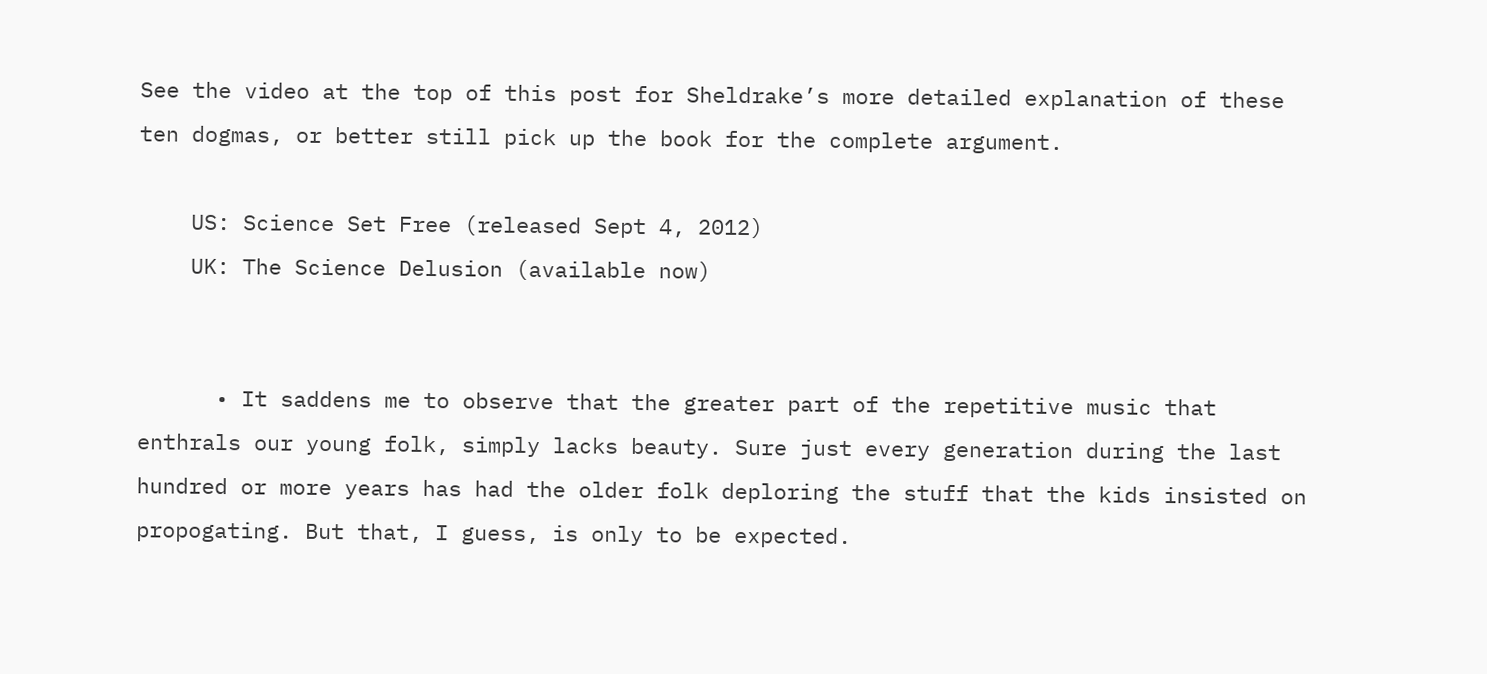See the video at the top of this post for Sheldrake’s more detailed explanation of these ten dogmas, or better still pick up the book for the complete argument.

    US: Science Set Free (released Sept 4, 2012)
    UK: The Science Delusion (available now)


      • It saddens me to observe that the greater part of the repetitive music that enthrals our young folk, simply lacks beauty. Sure just every generation during the last hundred or more years has had the older folk deploring the stuff that the kids insisted on propogating. But that, I guess, is only to be expected.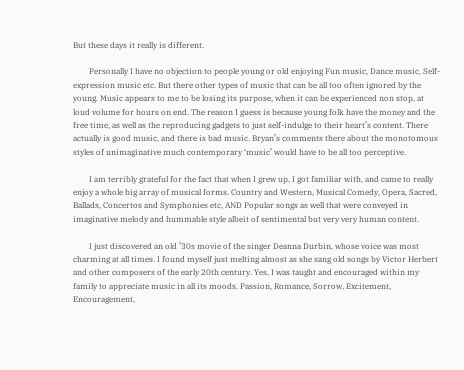But these days it really is different.

        Personally I have no objection to people young or old enjoying Fun music, Dance music, Self-expression music etc. But there other types of music that can be all too often ignored by the young. Music appears to me to be losing its purpose, when it can be experienced non stop, at loud volume for hours on end. The reason I guess is because young folk have the money and the free time, as well as the reproducing gadgets to just self-indulge to their heart’s content. There actually is good music, and there is bad music. Bryan’s comments there about the monotomous styles of unimaginative much contemporary ‘music’ would have to be all too perceptive.

        I am terribly grateful for the fact that when I grew up, I got familiar with, and came to really enjoy a whole big array of musical forms. Country and Western, Musical Comedy, Opera, Sacred, Ballads, Concertos and Symphonies etc, AND Popular songs as well that were conveyed in imaginative melody and hummable style albeit of sentimental but very very human content.

        I just discovered an old ’30s movie of the singer Deanna Durbin, whose voice was most charming at all times. I found myself just melting almost as she sang old songs by Victor Herbert and other composers of the early 20th century. Yes, I was taught and encouraged within my family to appreciate music in all its moods. Passion, Romance, Sorrow, Excitement, Encouragement,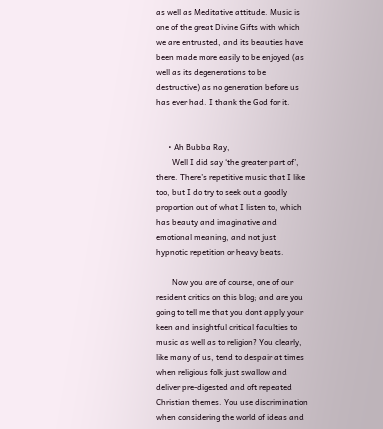as well as Meditative attitude. Music is one of the great Divine Gifts with which we are entrusted, and its beauties have been made more easily to be enjoyed (as well as its degenerations to be destructive) as no generation before us has ever had. I thank the God for it.


      • Ah Bubba Ray,
        Well I did say ‘the greater part of’, there. There’s repetitive music that I like too, but I do try to seek out a goodly proportion out of what I listen to, which has beauty and imaginative and emotional meaning, and not just hypnotic repetition or heavy beats.

        Now you are of course, one of our resident critics on this blog; and are you going to tell me that you dont apply your keen and insightful critical faculties to music as well as to religion? You clearly, like many of us, tend to despair at times when religious folk just swallow and deliver pre-digested and oft repeated Christian themes. You use discrimination when considering the world of ideas and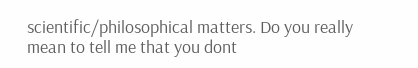scientific/philosophical matters. Do you really mean to tell me that you dont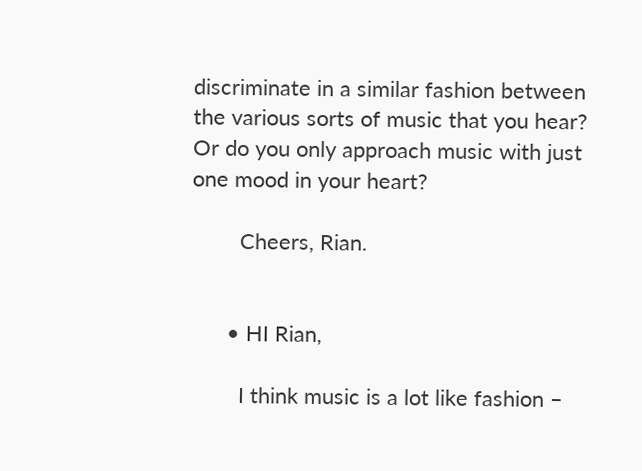discriminate in a similar fashion between the various sorts of music that you hear? Or do you only approach music with just one mood in your heart?

        Cheers, Rian.


      • HI Rian,

        I think music is a lot like fashion –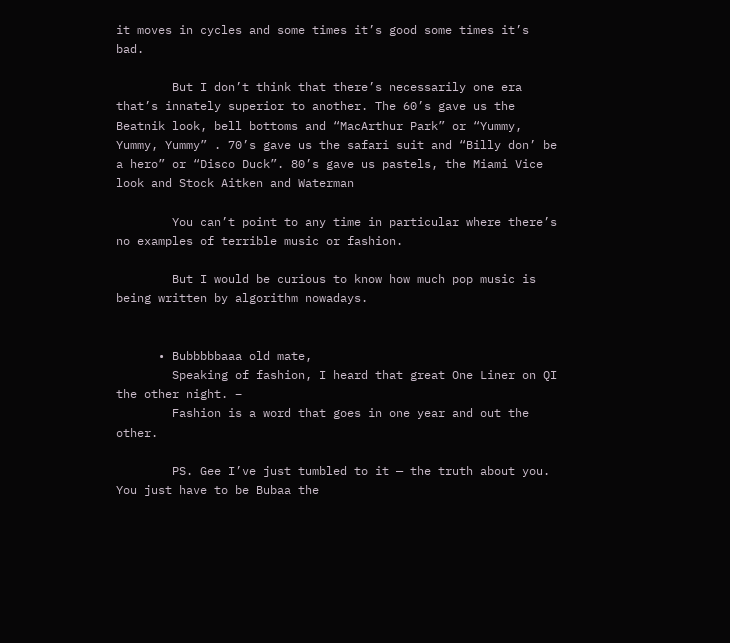it moves in cycles and some times it’s good some times it’s bad.

        But I don’t think that there’s necessarily one era that’s innately superior to another. The 60’s gave us the Beatnik look, bell bottoms and “MacArthur Park” or “Yummy, Yummy, Yummy” . 70’s gave us the safari suit and “Billy don’ be a hero” or “Disco Duck”. 80’s gave us pastels, the Miami Vice look and Stock Aitken and Waterman

        You can’t point to any time in particular where there’s no examples of terrible music or fashion.

        But I would be curious to know how much pop music is being written by algorithm nowadays.


      • Bubbbbbaaa old mate,
        Speaking of fashion, I heard that great One Liner on QI the other night. –
        Fashion is a word that goes in one year and out the other.

        PS. Gee I’ve just tumbled to it — the truth about you. You just have to be Bubaa the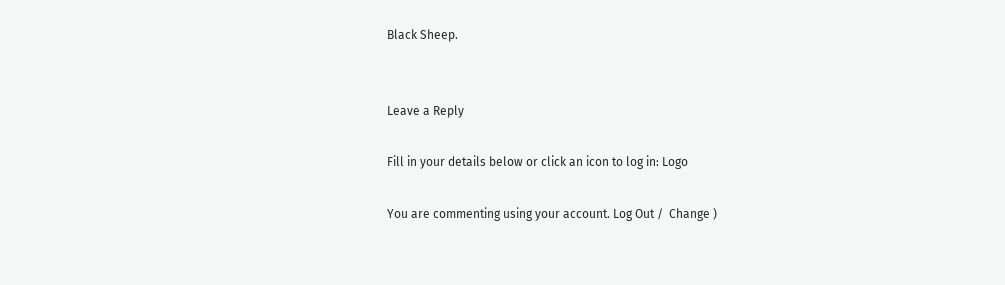Black Sheep.


Leave a Reply

Fill in your details below or click an icon to log in: Logo

You are commenting using your account. Log Out /  Change )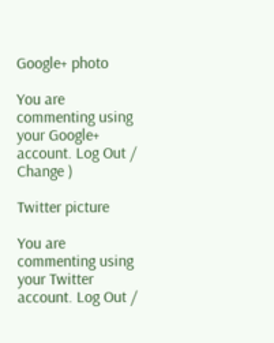Google+ photo

You are commenting using your Google+ account. Log Out /  Change )

Twitter picture

You are commenting using your Twitter account. Log Out /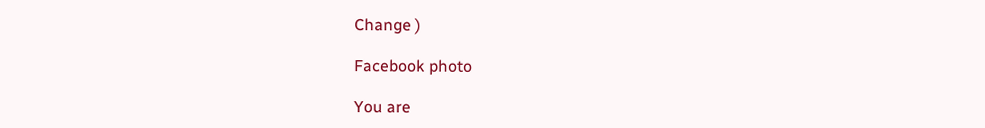Change )

Facebook photo

You are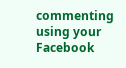commenting using your Facebook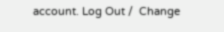account. Log Out /  Change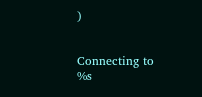)


Connecting to %s